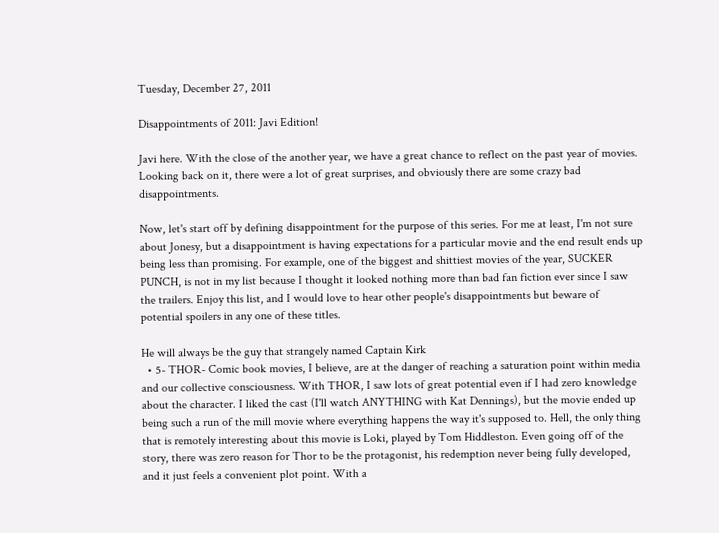Tuesday, December 27, 2011

Disappointments of 2011: Javi Edition!

Javi here. With the close of the another year, we have a great chance to reflect on the past year of movies. Looking back on it, there were a lot of great surprises, and obviously there are some crazy bad disappointments.

Now, let's start off by defining disappointment for the purpose of this series. For me at least, I'm not sure about Jonesy, but a disappointment is having expectations for a particular movie and the end result ends up being less than promising. For example, one of the biggest and shittiest movies of the year, SUCKER PUNCH, is not in my list because I thought it looked nothing more than bad fan fiction ever since I saw the trailers. Enjoy this list, and I would love to hear other people's disappointments but beware of potential spoilers in any one of these titles.

He will always be the guy that strangely named Captain Kirk
  • 5- THOR- Comic book movies, I believe, are at the danger of reaching a saturation point within media and our collective consciousness. With THOR, I saw lots of great potential even if I had zero knowledge about the character. I liked the cast (I'll watch ANYTHING with Kat Dennings), but the movie ended up being such a run of the mill movie where everything happens the way it's supposed to. Hell, the only thing that is remotely interesting about this movie is Loki, played by Tom Hiddleston. Even going off of the story, there was zero reason for Thor to be the protagonist, his redemption never being fully developed, and it just feels a convenient plot point. With a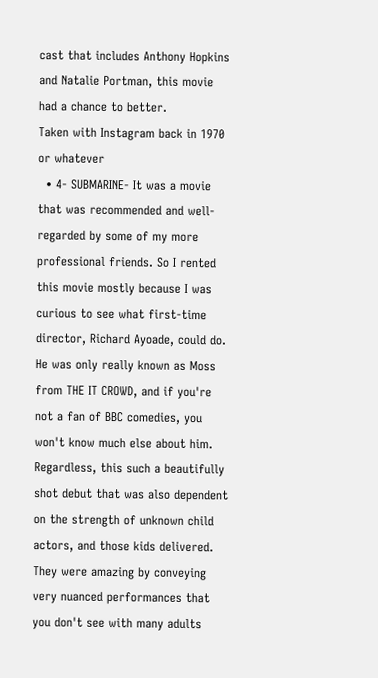cast that includes Anthony Hopkins and Natalie Portman, this movie had a chance to better.
Taken with Instagram back in 1970 or whatever
  • 4- SUBMARINE- It was a movie that was recommended and well-regarded by some of my more professional friends. So I rented this movie mostly because I was curious to see what first-time director, Richard Ayoade, could do. He was only really known as Moss from THE IT CROWD, and if you're not a fan of BBC comedies, you won't know much else about him. Regardless, this such a beautifully shot debut that was also dependent on the strength of unknown child actors, and those kids delivered. They were amazing by conveying very nuanced performances that you don't see with many adults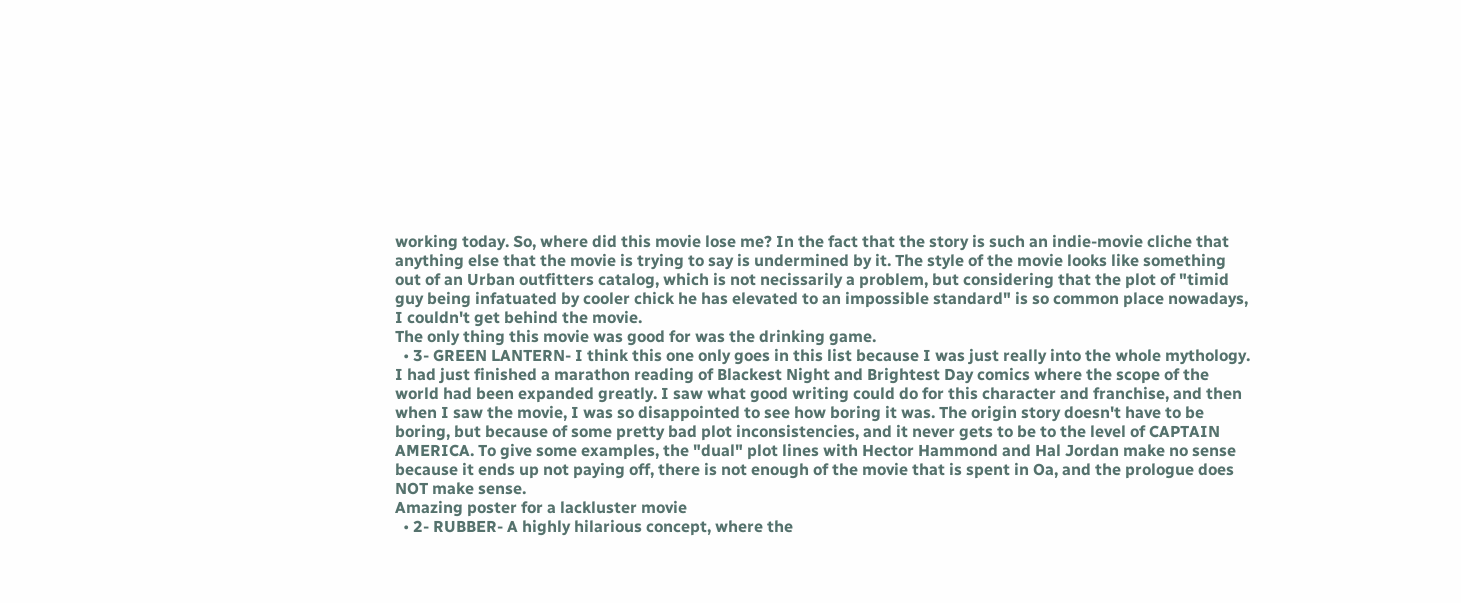working today. So, where did this movie lose me? In the fact that the story is such an indie-movie cliche that anything else that the movie is trying to say is undermined by it. The style of the movie looks like something out of an Urban outfitters catalog, which is not necissarily a problem, but considering that the plot of "timid guy being infatuated by cooler chick he has elevated to an impossible standard" is so common place nowadays, I couldn't get behind the movie.
The only thing this movie was good for was the drinking game.
  • 3- GREEN LANTERN- I think this one only goes in this list because I was just really into the whole mythology. I had just finished a marathon reading of Blackest Night and Brightest Day comics where the scope of the world had been expanded greatly. I saw what good writing could do for this character and franchise, and then when I saw the movie, I was so disappointed to see how boring it was. The origin story doesn't have to be boring, but because of some pretty bad plot inconsistencies, and it never gets to be to the level of CAPTAIN AMERICA. To give some examples, the "dual" plot lines with Hector Hammond and Hal Jordan make no sense because it ends up not paying off, there is not enough of the movie that is spent in Oa, and the prologue does NOT make sense.
Amazing poster for a lackluster movie
  • 2- RUBBER- A highly hilarious concept, where the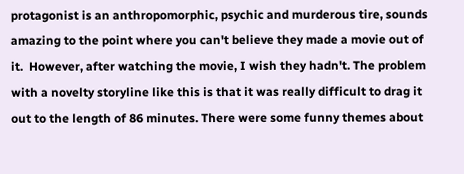protagonist is an anthropomorphic, psychic and murderous tire, sounds amazing to the point where you can't believe they made a movie out of it.  However, after watching the movie, I wish they hadn't. The problem with a novelty storyline like this is that it was really difficult to drag it out to the length of 86 minutes. There were some funny themes about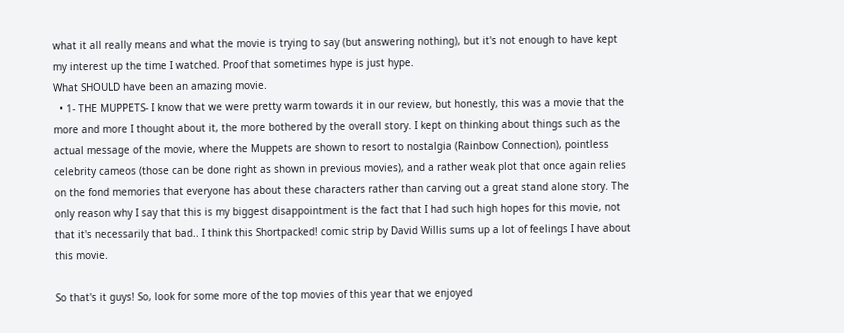what it all really means and what the movie is trying to say (but answering nothing), but it's not enough to have kept my interest up the time I watched. Proof that sometimes hype is just hype.
What SHOULD have been an amazing movie.
  • 1- THE MUPPETS- I know that we were pretty warm towards it in our review, but honestly, this was a movie that the more and more I thought about it, the more bothered by the overall story. I kept on thinking about things such as the actual message of the movie, where the Muppets are shown to resort to nostalgia (Rainbow Connection), pointless celebrity cameos (those can be done right as shown in previous movies), and a rather weak plot that once again relies on the fond memories that everyone has about these characters rather than carving out a great stand alone story. The only reason why I say that this is my biggest disappointment is the fact that I had such high hopes for this movie, not that it's necessarily that bad.. I think this Shortpacked! comic strip by David Willis sums up a lot of feelings I have about this movie.

So that's it guys! So, look for some more of the top movies of this year that we enjoyed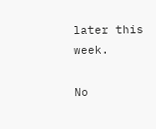later this week.

No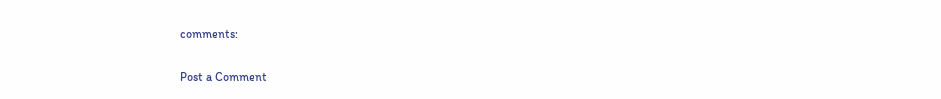comments:

Post a Comment